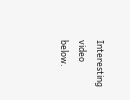Interesting video below.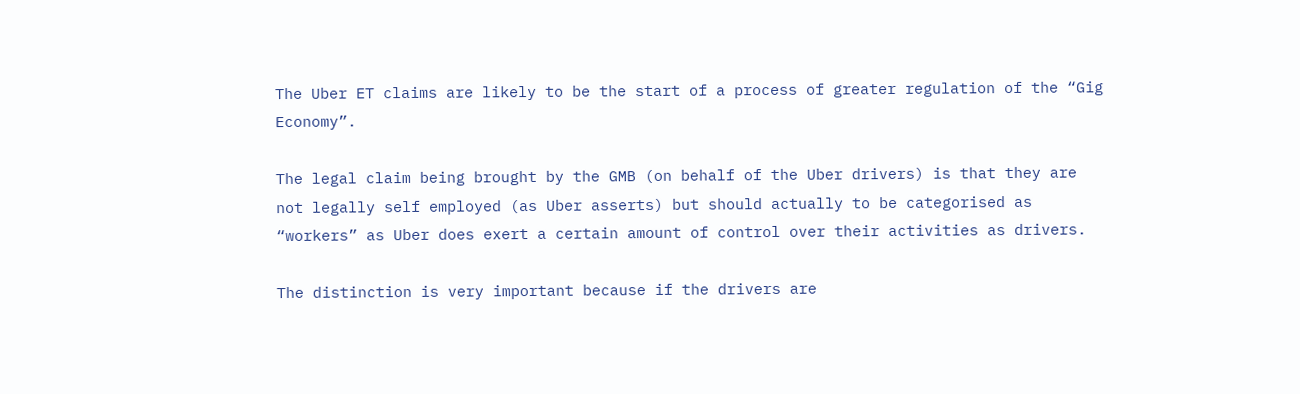The Uber ET claims are likely to be the start of a process of greater regulation of the “Gig Economy”.

The legal claim being brought by the GMB (on behalf of the Uber drivers) is that they are not legally self employed (as Uber asserts) but should actually to be categorised as “workers” as Uber does exert a certain amount of control over their activities as drivers.

The distinction is very important because if the drivers are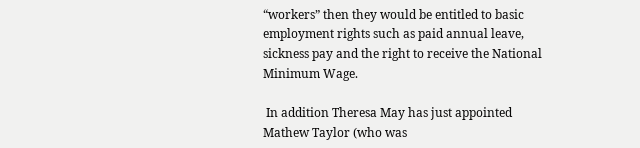“workers” then they would be entitled to basic employment rights such as paid annual leave, sickness pay and the right to receive the National Minimum Wage.

 In addition Theresa May has just appointed Mathew Taylor (who was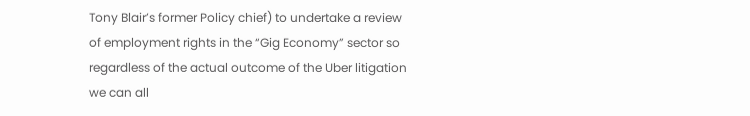Tony Blair’s former Policy chief) to undertake a review of employment rights in the “Gig Economy” sector so regardless of the actual outcome of the Uber litigation we can all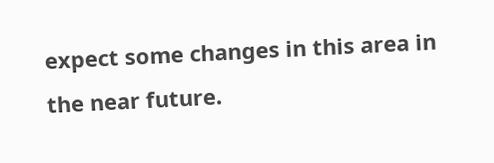expect some changes in this area in the near future.